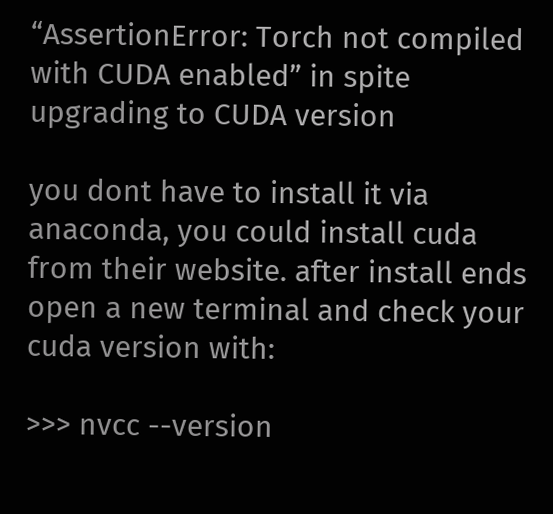“AssertionError: Torch not compiled with CUDA enabled” in spite upgrading to CUDA version

you dont have to install it via anaconda, you could install cuda from their website. after install ends open a new terminal and check your cuda version with:

>>> nvcc --version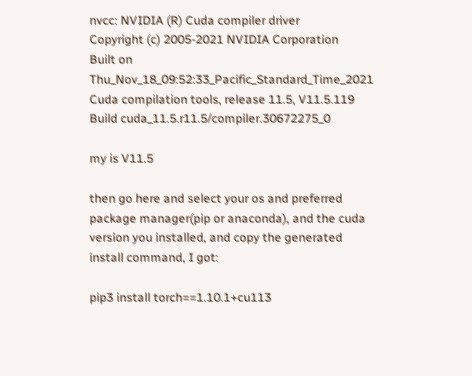nvcc: NVIDIA (R) Cuda compiler driver
Copyright (c) 2005-2021 NVIDIA Corporation
Built on Thu_Nov_18_09:52:33_Pacific_Standard_Time_2021
Cuda compilation tools, release 11.5, V11.5.119
Build cuda_11.5.r11.5/compiler.30672275_0

my is V11.5

then go here and select your os and preferred package manager(pip or anaconda), and the cuda version you installed, and copy the generated install command, I got:

pip3 install torch==1.10.1+cu113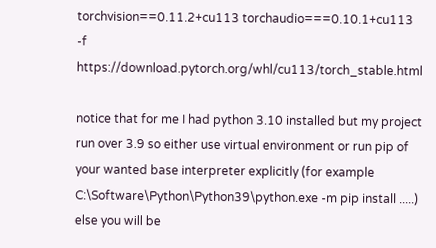torchvision==0.11.2+cu113 torchaudio===0.10.1+cu113 -f https://download.pytorch.org/whl/cu113/torch_stable.html

notice that for me I had python 3.10 installed but my project run over 3.9 so either use virtual environment or run pip of your wanted base interpreter explicitly (for example C:\Software\Python\Python39\python.exe -m pip install .....)
else you will be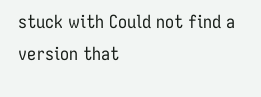stuck with Could not find a version that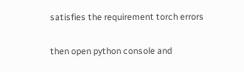satisfies the requirement torch errors

then open python console and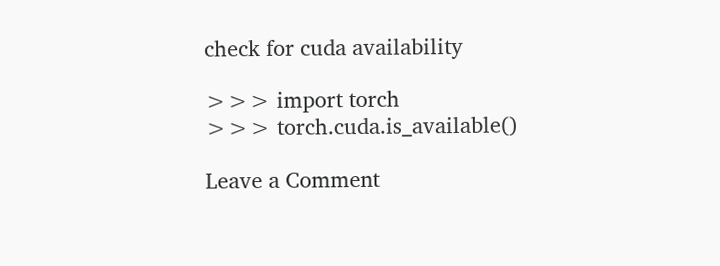check for cuda availability

>>> import torch
>>> torch.cuda.is_available()

Leave a Comment